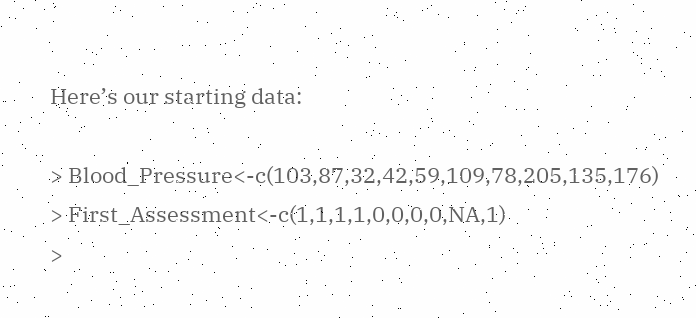Here’s our starting data:

> Blood_Pressure<-c(103,87,32,42,59,109,78,205,135,176)
> First_Assessment<-c(1,1,1,1,0,0,0,0,NA,1)
>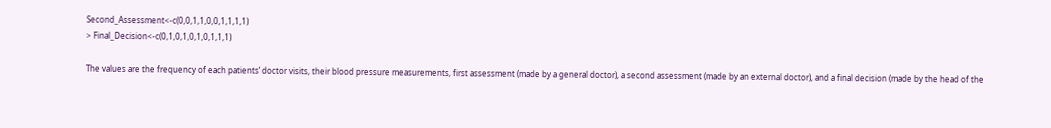Second_Assessment<-c(0,0,1,1,0,0,1,1,1,1)
> Final_Decision<-c(0,1,0,1,0,1,0,1,1,1)

The values are the frequency of each patients’ doctor visits, their blood pressure measurements, first assessment (made by a general doctor), a second assessment (made by an external doctor), and a final decision (made by the head of the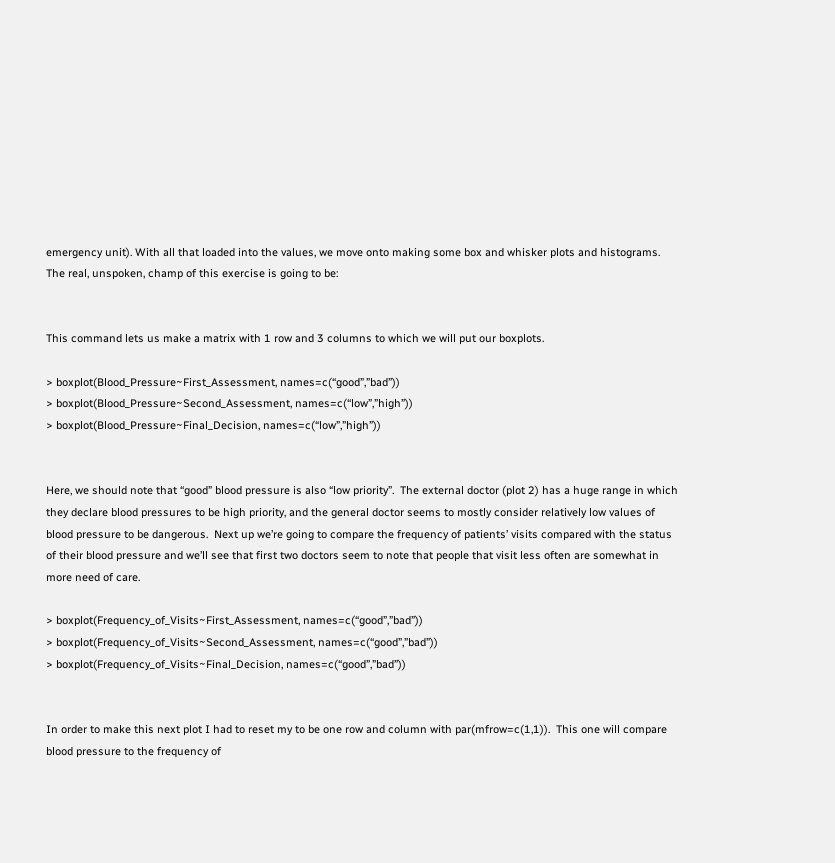emergency unit). With all that loaded into the values, we move onto making some box and whisker plots and histograms.  The real, unspoken, champ of this exercise is going to be:


This command lets us make a matrix with 1 row and 3 columns to which we will put our boxplots.

> boxplot(Blood_Pressure~First_Assessment, names=c(“good”,”bad”))
> boxplot(Blood_Pressure~Second_Assessment, names=c(“low”,”high”))
> boxplot(Blood_Pressure~Final_Decision, names=c(“low”,”high”))


Here, we should note that “good” blood pressure is also “low priority”.  The external doctor (plot 2) has a huge range in which they declare blood pressures to be high priority, and the general doctor seems to mostly consider relatively low values of blood pressure to be dangerous.  Next up we’re going to compare the frequency of patients’ visits compared with the status of their blood pressure and we’ll see that first two doctors seem to note that people that visit less often are somewhat in more need of care.

> boxplot(Frequency_of_Visits~First_Assessment, names=c(“good”,”bad”))
> boxplot(Frequency_of_Visits~Second_Assessment, names=c(“good”,”bad”))
> boxplot(Frequency_of_Visits~Final_Decision, names=c(“good”,”bad”))


In order to make this next plot I had to reset my to be one row and column with par(mfrow=c(1,1)).  This one will compare blood pressure to the frequency of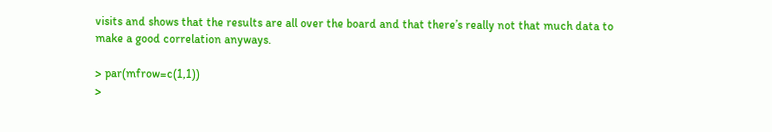visits and shows that the results are all over the board and that there’s really not that much data to make a good correlation anyways.

> par(mfrow=c(1,1))
>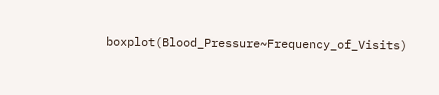boxplot(Blood_Pressure~Frequency_of_Visits)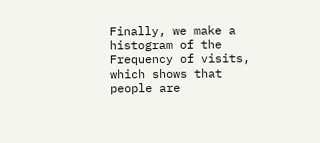Finally, we make a histogram of the Frequency of visits, which shows that people are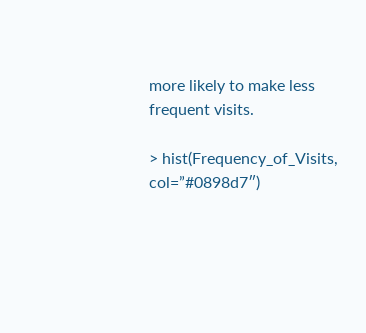more likely to make less frequent visits.

> hist(Frequency_of_Visits, col=”#0898d7″)